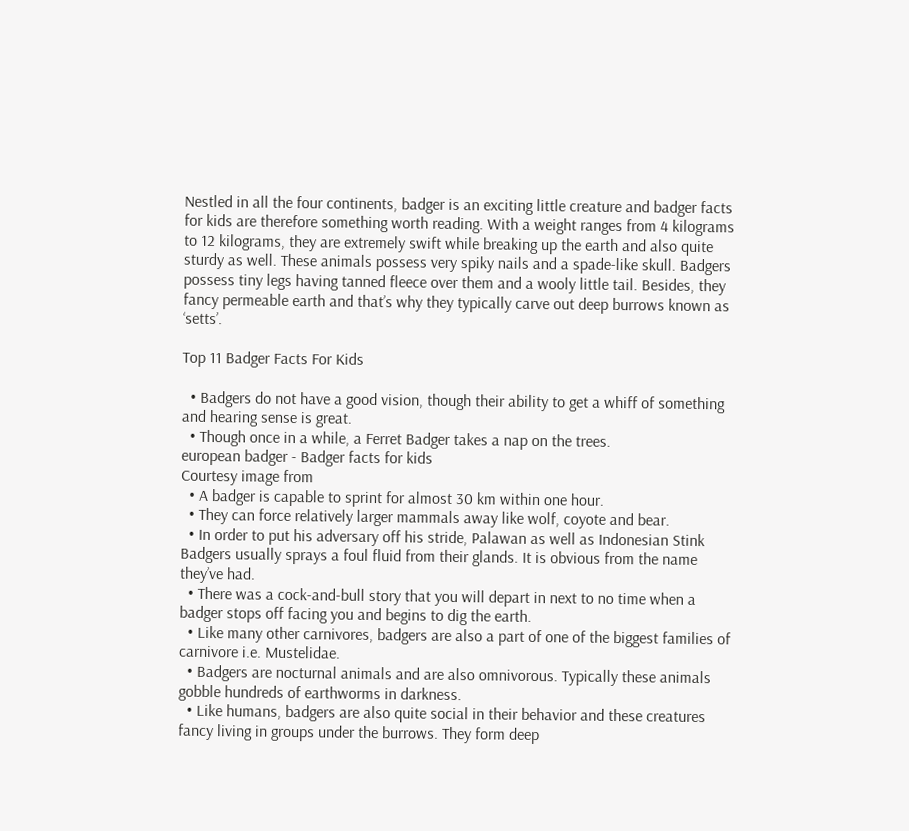Nestled in all the four continents, badger is an exciting little creature and badger facts for kids are therefore something worth reading. With a weight ranges from 4 kilograms to 12 kilograms, they are extremely swift while breaking up the earth and also quite sturdy as well. These animals possess very spiky nails and a spade-like skull. Badgers possess tiny legs having tanned fleece over them and a wooly little tail. Besides, they fancy permeable earth and that’s why they typically carve out deep burrows known as ‘setts’.

Top 11 Badger Facts For Kids

  • Badgers do not have a good vision, though their ability to get a whiff of something and hearing sense is great.
  • Though once in a while, a Ferret Badger takes a nap on the trees.
european badger - Badger facts for kids
Courtesy image from
  • A badger is capable to sprint for almost 30 km within one hour.
  • They can force relatively larger mammals away like wolf, coyote and bear.
  • In order to put his adversary off his stride, Palawan as well as Indonesian Stink Badgers usually sprays a foul fluid from their glands. It is obvious from the name they’ve had.
  • There was a cock-and-bull story that you will depart in next to no time when a badger stops off facing you and begins to dig the earth.
  • Like many other carnivores, badgers are also a part of one of the biggest families of carnivore i.e. Mustelidae.
  • Badgers are nocturnal animals and are also omnivorous. Typically these animals gobble hundreds of earthworms in darkness.
  • Like humans, badgers are also quite social in their behavior and these creatures fancy living in groups under the burrows. They form deep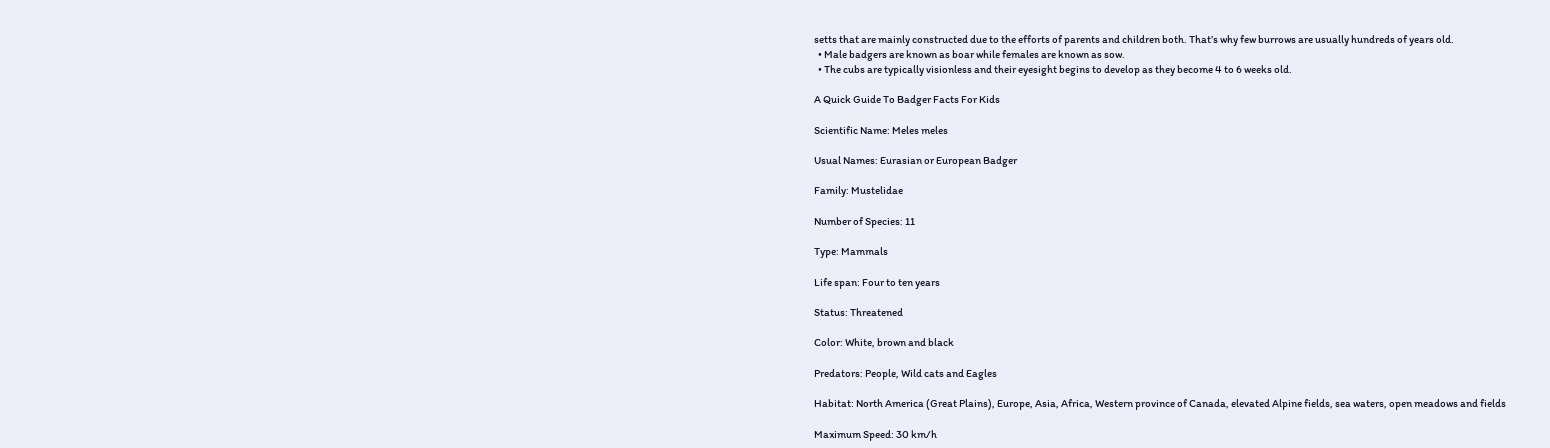setts that are mainly constructed due to the efforts of parents and children both. That’s why few burrows are usually hundreds of years old.
  • Male badgers are known as boar while females are known as sow.
  • The cubs are typically visionless and their eyesight begins to develop as they become 4 to 6 weeks old.

A Quick Guide To Badger Facts For Kids

Scientific Name: Meles meles

Usual Names: Eurasian or European Badger

Family: Mustelidae

Number of Species: 11

Type: Mammals

Life span: Four to ten years

Status: Threatened

Color: White, brown and black

Predators: People, Wild cats and Eagles

Habitat: North America (Great Plains), Europe, Asia, Africa, Western province of Canada, elevated Alpine fields, sea waters, open meadows and fields

Maximum Speed: 30 km/h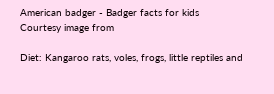American badger - Badger facts for kids
Courtesy image from

Diet: Kangaroo rats, voles, frogs, little reptiles and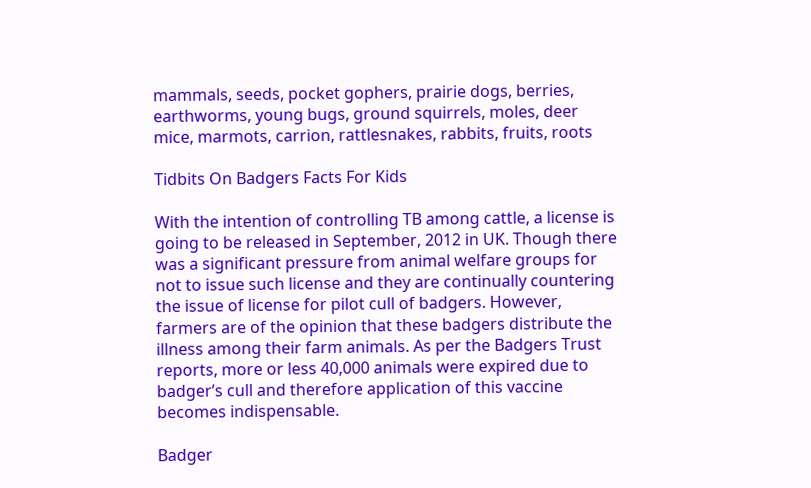mammals, seeds, pocket gophers, prairie dogs, berries, earthworms, young bugs, ground squirrels, moles, deer mice, marmots, carrion, rattlesnakes, rabbits, fruits, roots

Tidbits On Badgers Facts For Kids

With the intention of controlling TB among cattle, a license is going to be released in September, 2012 in UK. Though there was a significant pressure from animal welfare groups for not to issue such license and they are continually countering the issue of license for pilot cull of badgers. However, farmers are of the opinion that these badgers distribute the illness among their farm animals. As per the Badgers Trust reports, more or less 40,000 animals were expired due to badger’s cull and therefore application of this vaccine becomes indispensable.

Badger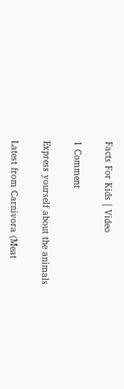Facts For Kids | Video

1 Comment

Express yourself about the animals

Latest from Carnivora (Meat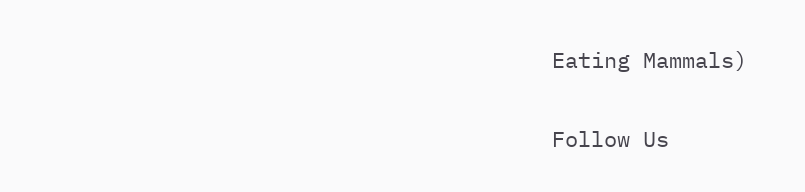Eating Mammals)

Follow Us